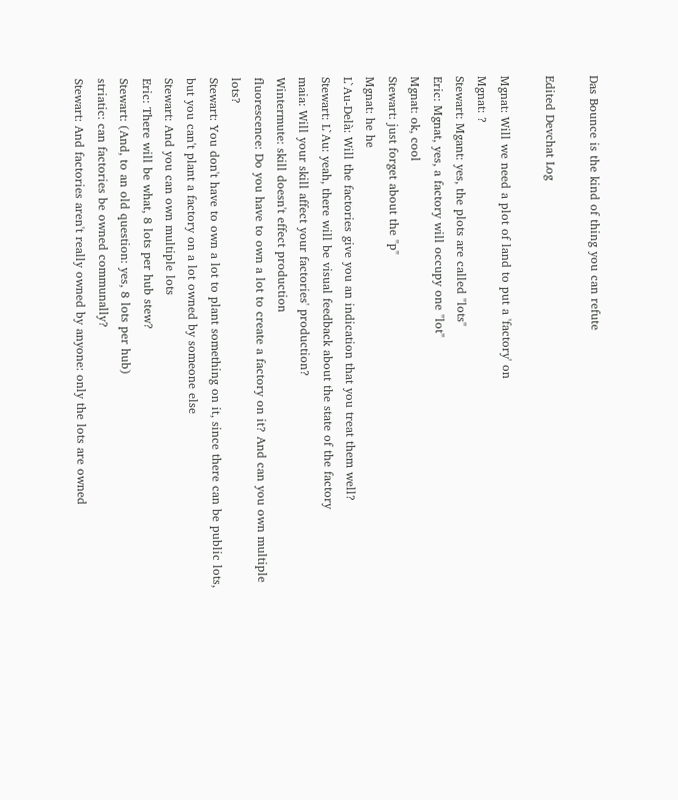Das Bounce is the kind of thing you can refute

Edited Devchat Log

Mgnat: Will we need a plot of land to put a 'factory' on
Mgnat: ?
Stewart: Mgant: yes, the plots are called "lots"
Eric: Mgnat, yes, a factory will occupy one "lot"
Mgnat: ok, cool
Stewart: just forget about the "p"
Mgnat: he he
L`Au-Delà: Will the factories give you an indication that you treat them well?
Stewart: L`Au: yeah, there will be visual feedback about the state of the factory
maia: Will your skill affect your factories' production?
Wintermute: skill doesn't effect production
fluorescence: Do you have to own a lot to create a factory on it? And can you own multiple lots?
Stewart: You don't have to own a lot to plant something on it, since there can be public lots, but you can't plant a factory on a lot owned by someone else
Stewart: And you can own multiple lots
Eric: There will be what, 8 lots per hub stew?
Stewart: (And, to an old question: yes, 8 lots per hub)
striatic: can factories be owned communally?
Stewart: And factories aren't really owned by anyone: only the lots are owned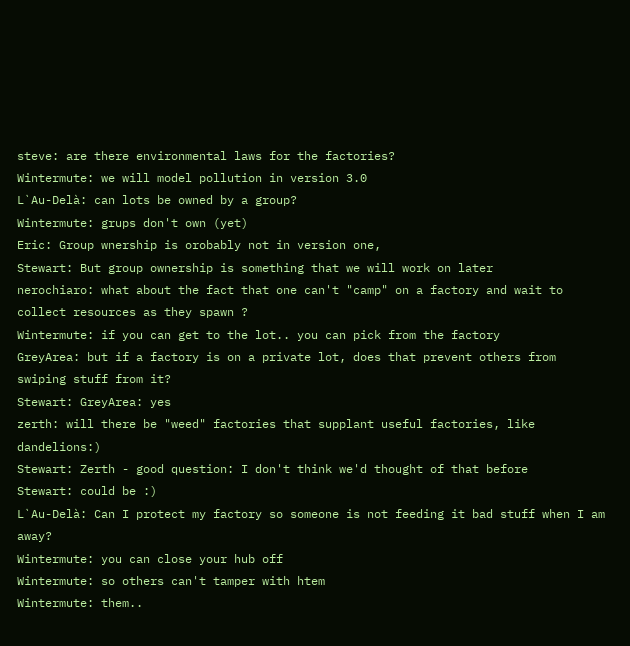steve: are there environmental laws for the factories?
Wintermute: we will model pollution in version 3.0
L`Au-Delà: can lots be owned by a group?
Wintermute: grups don't own (yet)
Eric: Group wnership is orobably not in version one,
Stewart: But group ownership is something that we will work on later
nerochiaro: what about the fact that one can't "camp" on a factory and wait to collect resources as they spawn ?
Wintermute: if you can get to the lot.. you can pick from the factory
GreyArea: but if a factory is on a private lot, does that prevent others from swiping stuff from it?
Stewart: GreyArea: yes
zerth: will there be "weed" factories that supplant useful factories, like dandelions:)
Stewart: Zerth - good question: I don't think we'd thought of that before
Stewart: could be :)
L`Au-Delà: Can I protect my factory so someone is not feeding it bad stuff when I am away?
Wintermute: you can close your hub off
Wintermute: so others can't tamper with htem
Wintermute: them..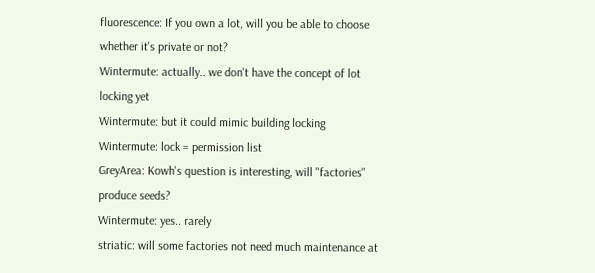fluorescence: If you own a lot, will you be able to choose whether it's private or not?
Wintermute: actually.. we don't have the concept of lot locking yet
Wintermute: but it could mimic building locking
Wintermute: lock = permission list
GreyArea: Kowh's question is interesting, will "factories" produce seeds?
Wintermute: yes.. rarely
striatic: will some factories not need much maintenance at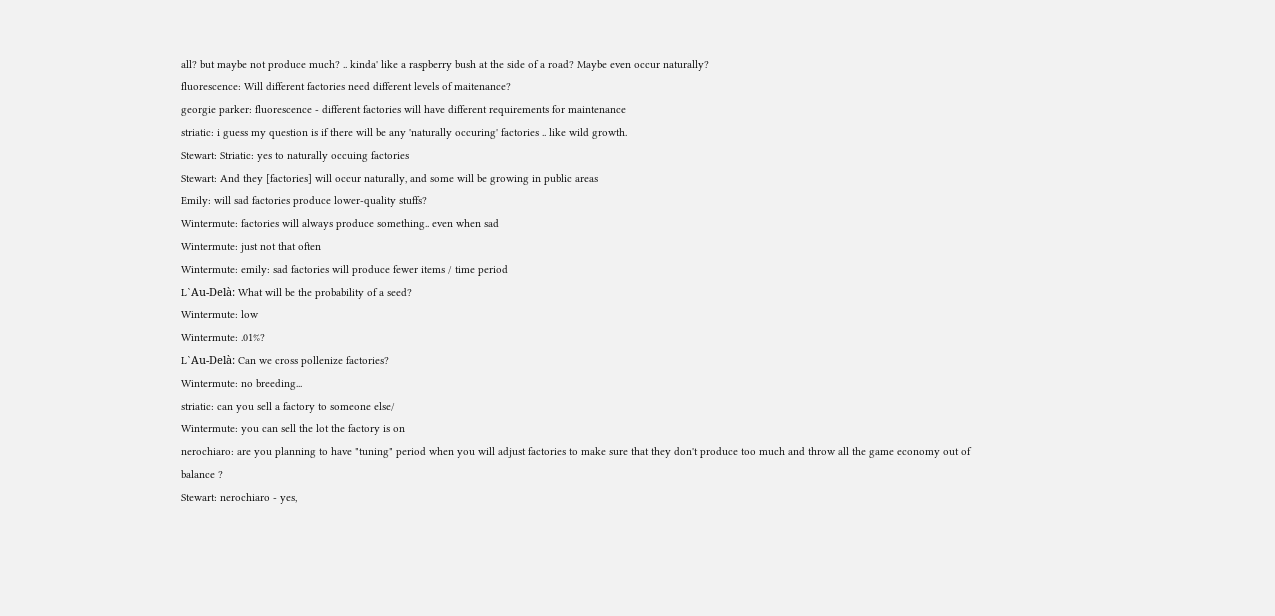all? but maybe not produce much? .. kinda' like a raspberry bush at the side of a road? Maybe even occur naturally?
fluorescence: Will different factories need different levels of maitenance?
georgie parker: fluorescence - different factories will have different requirements for maintenance
striatic: i guess my question is if there will be any 'naturally occuring' factories .. like wild growth.
Stewart: Striatic: yes to naturally occuing factories
Stewart: And they [factories] will occur naturally, and some will be growing in public areas
Emily: will sad factories produce lower-quality stuffs?
Wintermute: factories will always produce something.. even when sad
Wintermute: just not that often
Wintermute: emily: sad factories will produce fewer items / time period
L`Au-Delà: What will be the probability of a seed?
Wintermute: low
Wintermute: .01%?
L`Au-Delà: Can we cross pollenize factories?
Wintermute: no breeding...
striatic: can you sell a factory to someone else/
Wintermute: you can sell the lot the factory is on
nerochiaro: are you planning to have "tuning" period when you will adjust factories to make sure that they don't produce too much and throw all the game economy out of balance ?
Stewart: nerochiaro - yes,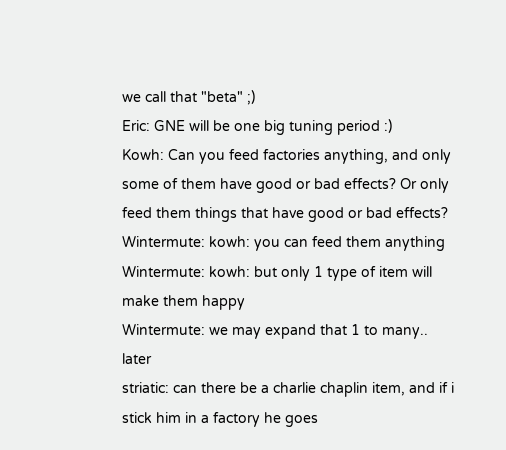we call that "beta" ;)
Eric: GNE will be one big tuning period :)
Kowh: Can you feed factories anything, and only some of them have good or bad effects? Or only feed them things that have good or bad effects?
Wintermute: kowh: you can feed them anything
Wintermute: kowh: but only 1 type of item will make them happy
Wintermute: we may expand that 1 to many.. later
striatic: can there be a charlie chaplin item, and if i stick him in a factory he goes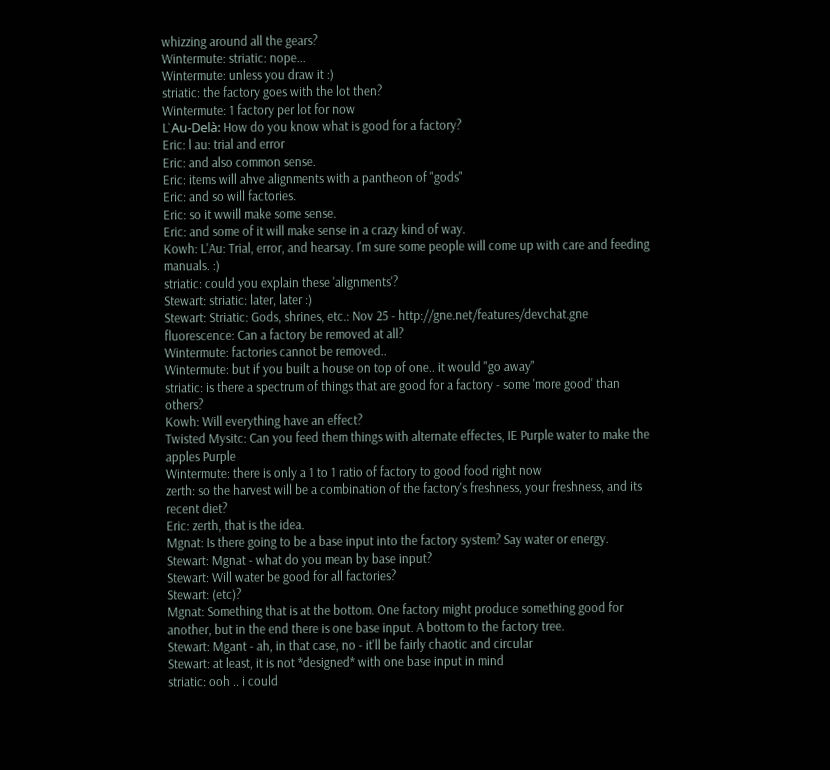whizzing around all the gears?
Wintermute: striatic: nope...
Wintermute: unless you draw it :)
striatic: the factory goes with the lot then?
Wintermute: 1 factory per lot for now
L`Au-Delà: How do you know what is good for a factory?
Eric: l au: trial and error
Eric: and also common sense.
Eric: items will ahve alignments with a pantheon of "gods"
Eric: and so will factories.
Eric: so it wwill make some sense.
Eric: and some of it will make sense in a crazy kind of way.
Kowh: L'Au: Trial, error, and hearsay. I'm sure some people will come up with care and feeding manuals. :)
striatic: could you explain these 'alignments'?
Stewart: striatic: later, later :)
Stewart: Striatic: Gods, shrines, etc.: Nov 25 - http://gne.net/features/devchat.gne
fluorescence: Can a factory be removed at all?
Wintermute: factories cannot be removed..
Wintermute: but if you built a house on top of one.. it would "go away"
striatic: is there a spectrum of things that are good for a factory - some 'more good' than others?
Kowh: Will everything have an effect?
Twisted Mysitc: Can you feed them things with alternate effectes, IE Purple water to make the apples Purple
Wintermute: there is only a 1 to 1 ratio of factory to good food right now
zerth: so the harvest will be a combination of the factory's freshness, your freshness, and its recent diet?
Eric: zerth, that is the idea.
Mgnat: Is there going to be a base input into the factory system? Say water or energy.
Stewart: Mgnat - what do you mean by base input?
Stewart: Will water be good for all factories?
Stewart: (etc)?
Mgnat: Something that is at the bottom. One factory might produce something good for another, but in the end there is one base input. A bottom to the factory tree.
Stewart: Mgant - ah, in that case, no - it'll be fairly chaotic and circular
Stewart: at least, it is not *designed* with one base input in mind
striatic: ooh .. i could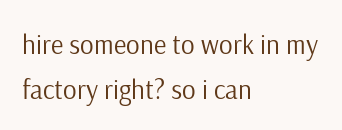hire someone to work in my factory right? so i can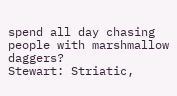spend all day chasing people with marshmallow daggers?
Stewart: Striatic,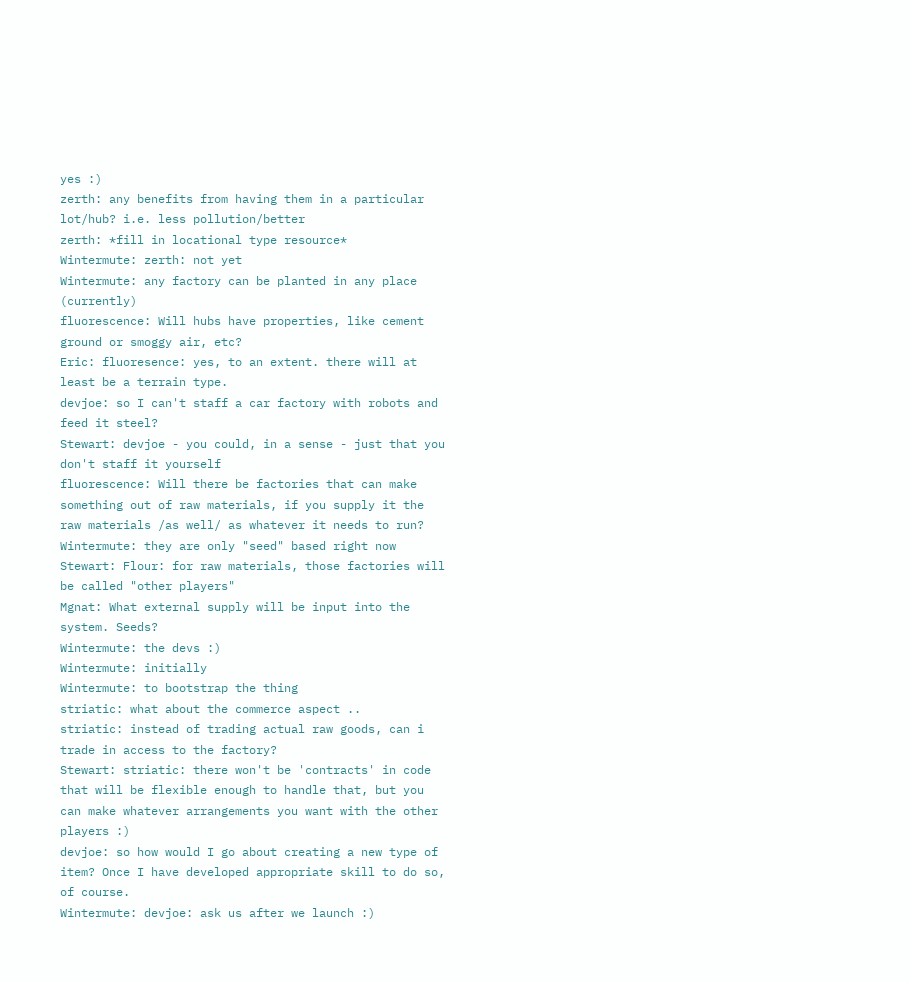yes :)
zerth: any benefits from having them in a particular lot/hub? i.e. less pollution/better
zerth: *fill in locational type resource*
Wintermute: zerth: not yet
Wintermute: any factory can be planted in any place (currently)
fluorescence: Will hubs have properties, like cement ground or smoggy air, etc?
Eric: fluoresence: yes, to an extent. there will at least be a terrain type.
devjoe: so I can't staff a car factory with robots and feed it steel?
Stewart: devjoe - you could, in a sense - just that you don't staff it yourself
fluorescence: Will there be factories that can make something out of raw materials, if you supply it the raw materials /as well/ as whatever it needs to run?
Wintermute: they are only "seed" based right now
Stewart: Flour: for raw materials, those factories will be called "other players"
Mgnat: What external supply will be input into the system. Seeds?
Wintermute: the devs :)
Wintermute: initially
Wintermute: to bootstrap the thing
striatic: what about the commerce aspect ..
striatic: instead of trading actual raw goods, can i trade in access to the factory?
Stewart: striatic: there won't be 'contracts' in code that will be flexible enough to handle that, but you can make whatever arrangements you want with the other players :)
devjoe: so how would I go about creating a new type of item? Once I have developed appropriate skill to do so, of course.
Wintermute: devjoe: ask us after we launch :)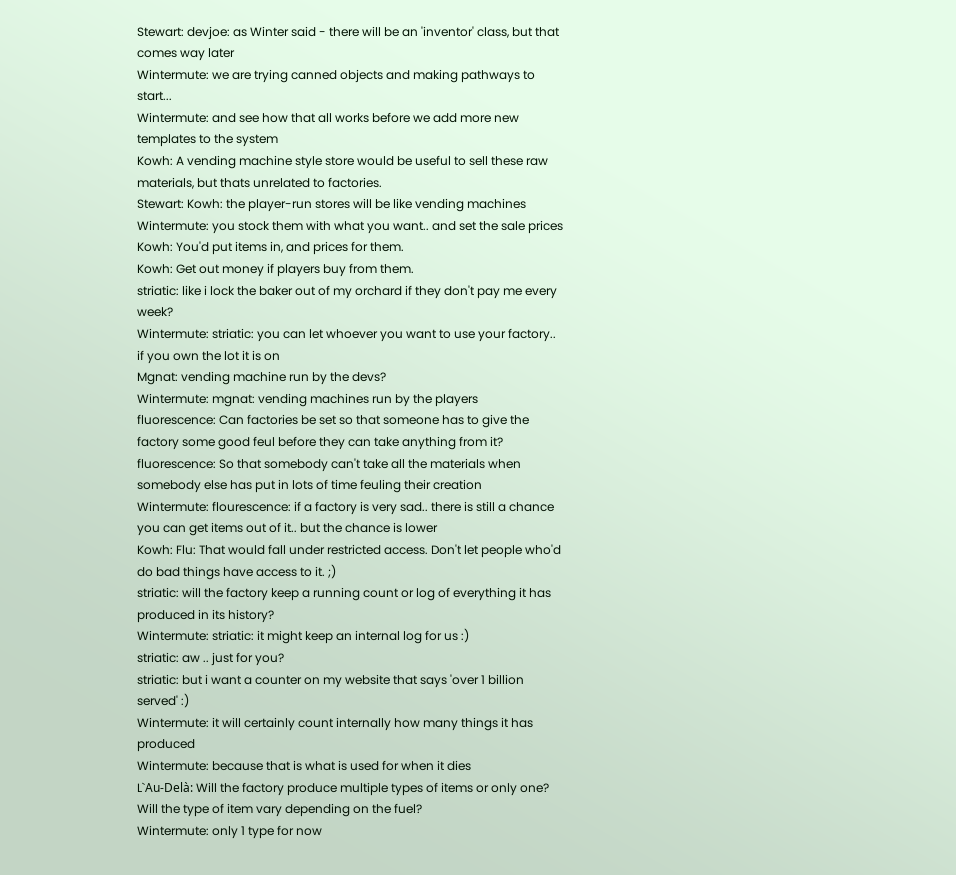Stewart: devjoe: as Winter said - there will be an 'inventor' class, but that comes way later
Wintermute: we are trying canned objects and making pathways to start...
Wintermute: and see how that all works before we add more new templates to the system
Kowh: A vending machine style store would be useful to sell these raw materials, but thats unrelated to factories.
Stewart: Kowh: the player-run stores will be like vending machines
Wintermute: you stock them with what you want.. and set the sale prices
Kowh: You'd put items in, and prices for them.
Kowh: Get out money if players buy from them.
striatic: like i lock the baker out of my orchard if they don't pay me every week?
Wintermute: striatic: you can let whoever you want to use your factory.. if you own the lot it is on
Mgnat: vending machine run by the devs?
Wintermute: mgnat: vending machines run by the players
fluorescence: Can factories be set so that someone has to give the factory some good feul before they can take anything from it?
fluorescence: So that somebody can't take all the materials when somebody else has put in lots of time feuling their creation
Wintermute: flourescence: if a factory is very sad.. there is still a chance you can get items out of it.. but the chance is lower
Kowh: Flu: That would fall under restricted access. Don't let people who'd do bad things have access to it. ;)
striatic: will the factory keep a running count or log of everything it has produced in its history?
Wintermute: striatic: it might keep an internal log for us :)
striatic: aw .. just for you?
striatic: but i want a counter on my website that says 'over 1 billion served' :)
Wintermute: it will certainly count internally how many things it has produced
Wintermute: because that is what is used for when it dies
L`Au-Delà: Will the factory produce multiple types of items or only one? Will the type of item vary depending on the fuel?
Wintermute: only 1 type for now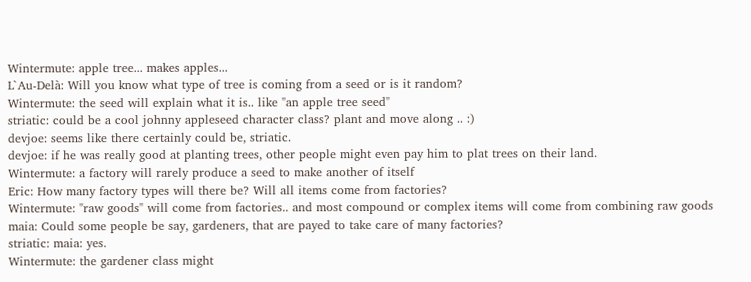Wintermute: apple tree... makes apples...
L`Au-Delà: Will you know what type of tree is coming from a seed or is it random?
Wintermute: the seed will explain what it is.. like "an apple tree seed"
striatic: could be a cool johnny appleseed character class? plant and move along .. :)
devjoe: seems like there certainly could be, striatic.
devjoe: if he was really good at planting trees, other people might even pay him to plat trees on their land.
Wintermute: a factory will rarely produce a seed to make another of itself
Eric: How many factory types will there be? Will all items come from factories?
Wintermute: "raw goods" will come from factories.. and most compound or complex items will come from combining raw goods
maia: Could some people be say, gardeners, that are payed to take care of many factories?
striatic: maia: yes.
Wintermute: the gardener class might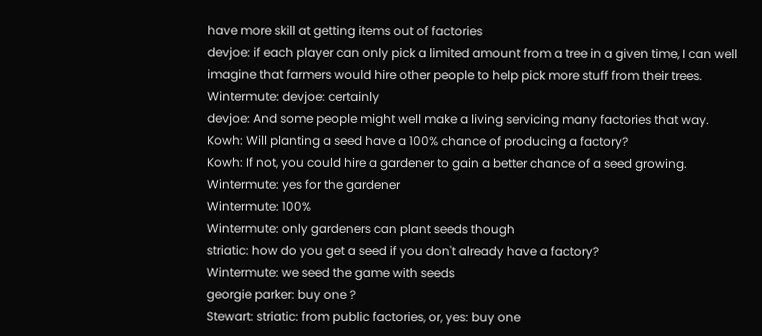have more skill at getting items out of factories
devjoe: if each player can only pick a limited amount from a tree in a given time, I can well imagine that farmers would hire other people to help pick more stuff from their trees.
Wintermute: devjoe: certainly
devjoe: And some people might well make a living servicing many factories that way.
Kowh: Will planting a seed have a 100% chance of producing a factory?
Kowh: If not, you could hire a gardener to gain a better chance of a seed growing.
Wintermute: yes for the gardener
Wintermute: 100%
Wintermute: only gardeners can plant seeds though
striatic: how do you get a seed if you don't already have a factory?
Wintermute: we seed the game with seeds
georgie parker: buy one ?
Stewart: striatic: from public factories, or, yes: buy one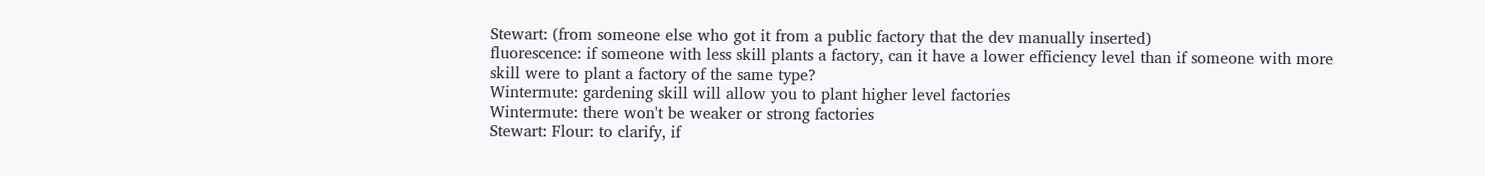Stewart: (from someone else who got it from a public factory that the dev manually inserted)
fluorescence: if someone with less skill plants a factory, can it have a lower efficiency level than if someone with more skill were to plant a factory of the same type?
Wintermute: gardening skill will allow you to plant higher level factories
Wintermute: there won't be weaker or strong factories
Stewart: Flour: to clarify, if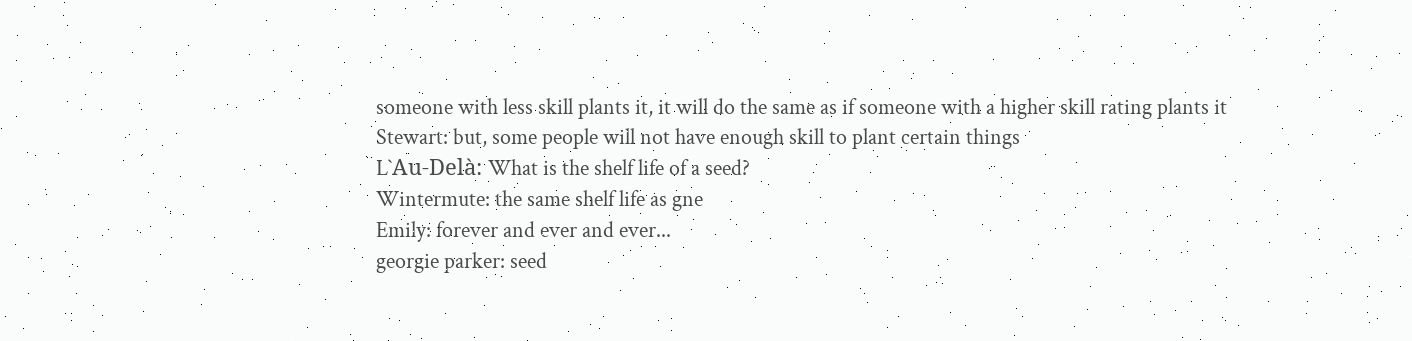someone with less skill plants it, it will do the same as if someone with a higher skill rating plants it
Stewart: but, some people will not have enough skill to plant certain things
L`Au-Delà: What is the shelf life of a seed?
Wintermute: the same shelf life as gne
Emily: forever and ever and ever...
georgie parker: seed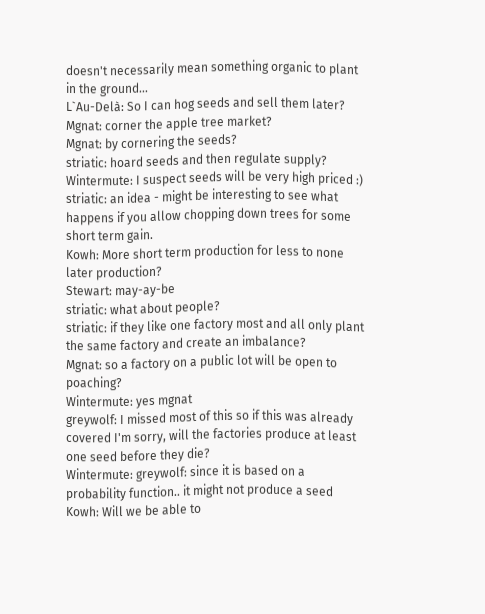doesn't necessarily mean something organic to plant in the ground...
L`Au-Delà: So I can hog seeds and sell them later?
Mgnat: corner the apple tree market?
Mgnat: by cornering the seeds?
striatic: hoard seeds and then regulate supply?
Wintermute: I suspect seeds will be very high priced :)
striatic: an idea - might be interesting to see what happens if you allow chopping down trees for some short term gain.
Kowh: More short term production for less to none later production?
Stewart: may-ay-be
striatic: what about people?
striatic: if they like one factory most and all only plant the same factory and create an imbalance?
Mgnat: so a factory on a public lot will be open to poaching?
Wintermute: yes mgnat
greywolf: I missed most of this so if this was already covered I'm sorry, will the factories produce at least one seed before they die?
Wintermute: greywolf: since it is based on a probability function.. it might not produce a seed
Kowh: Will we be able to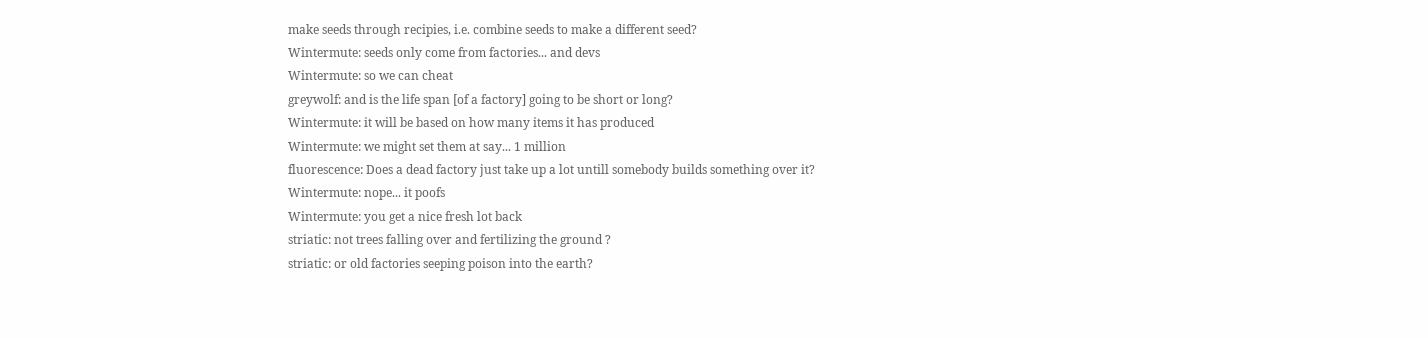make seeds through recipies, i.e. combine seeds to make a different seed?
Wintermute: seeds only come from factories... and devs
Wintermute: so we can cheat
greywolf: and is the life span [of a factory] going to be short or long?
Wintermute: it will be based on how many items it has produced
Wintermute: we might set them at say... 1 million
fluorescence: Does a dead factory just take up a lot untill somebody builds something over it?
Wintermute: nope... it poofs
Wintermute: you get a nice fresh lot back
striatic: not trees falling over and fertilizing the ground ?
striatic: or old factories seeping poison into the earth?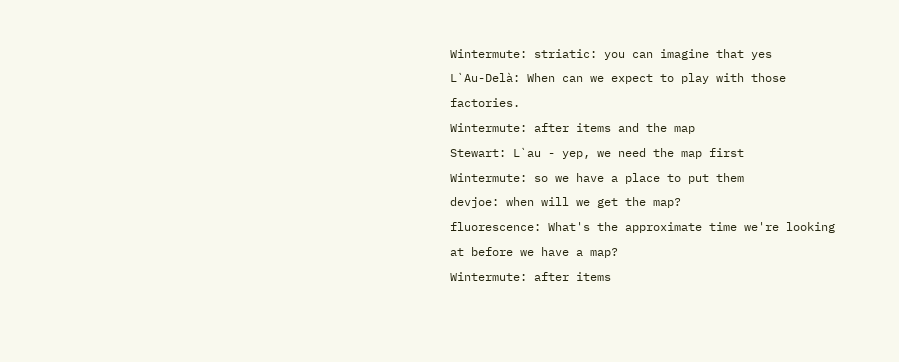Wintermute: striatic: you can imagine that yes
L`Au-Delà: When can we expect to play with those factories.
Wintermute: after items and the map
Stewart: L`au - yep, we need the map first
Wintermute: so we have a place to put them
devjoe: when will we get the map?
fluorescence: What's the approximate time we're looking at before we have a map?
Wintermute: after items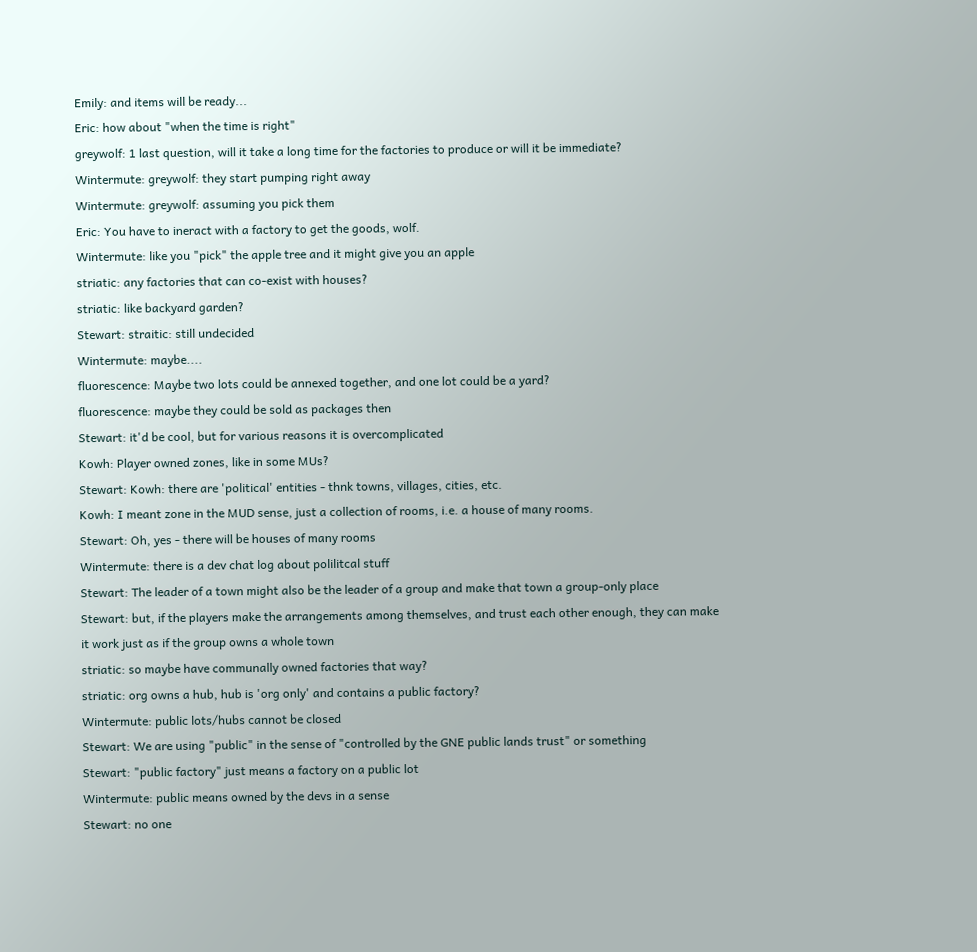Emily: and items will be ready...
Eric: how about "when the time is right"
greywolf: 1 last question, will it take a long time for the factories to produce or will it be immediate?
Wintermute: greywolf: they start pumping right away
Wintermute: greywolf: assuming you pick them
Eric: You have to ineract with a factory to get the goods, wolf.
Wintermute: like you "pick" the apple tree and it might give you an apple
striatic: any factories that can co-exist with houses?
striatic: like backyard garden?
Stewart: straitic: still undecided
Wintermute: maybe....
fluorescence: Maybe two lots could be annexed together, and one lot could be a yard?
fluorescence: maybe they could be sold as packages then
Stewart: it'd be cool, but for various reasons it is overcomplicated
Kowh: Player owned zones, like in some MUs?
Stewart: Kowh: there are 'political' entities - thnk towns, villages, cities, etc.
Kowh: I meant zone in the MUD sense, just a collection of rooms, i.e. a house of many rooms.
Stewart: Oh, yes - there will be houses of many rooms
Wintermute: there is a dev chat log about polilitcal stuff
Stewart: The leader of a town might also be the leader of a group and make that town a group-only place
Stewart: but, if the players make the arrangements among themselves, and trust each other enough, they can make it work just as if the group owns a whole town
striatic: so maybe have communally owned factories that way?
striatic: org owns a hub, hub is 'org only' and contains a public factory?
Wintermute: public lots/hubs cannot be closed
Stewart: We are using "public" in the sense of "controlled by the GNE public lands trust" or something
Stewart: "public factory" just means a factory on a public lot
Wintermute: public means owned by the devs in a sense
Stewart: no one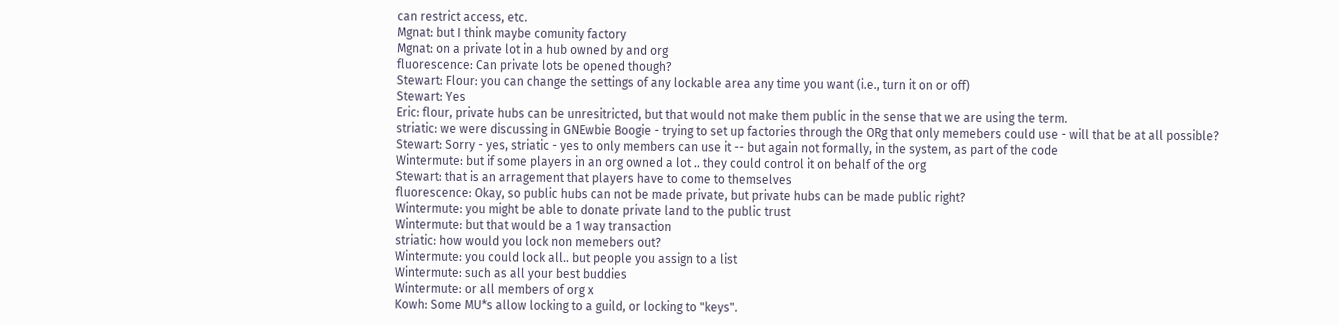can restrict access, etc.
Mgnat: but I think maybe comunity factory
Mgnat: on a private lot in a hub owned by and org
fluorescence: Can private lots be opened though?
Stewart: Flour: you can change the settings of any lockable area any time you want (i.e., turn it on or off)
Stewart: Yes
Eric: flour, private hubs can be unresitricted, but that would not make them public in the sense that we are using the term.
striatic: we were discussing in GNEwbie Boogie - trying to set up factories through the ORg that only memebers could use - will that be at all possible?
Stewart: Sorry - yes, striatic - yes to only members can use it -- but again not formally, in the system, as part of the code
Wintermute: but if some players in an org owned a lot .. they could control it on behalf of the org
Stewart: that is an arragement that players have to come to themselves
fluorescence: Okay, so public hubs can not be made private, but private hubs can be made public right?
Wintermute: you might be able to donate private land to the public trust
Wintermute: but that would be a 1 way transaction
striatic: how would you lock non memebers out?
Wintermute: you could lock all.. but people you assign to a list
Wintermute: such as all your best buddies
Wintermute: or all members of org x
Kowh: Some MU*s allow locking to a guild, or locking to "keys".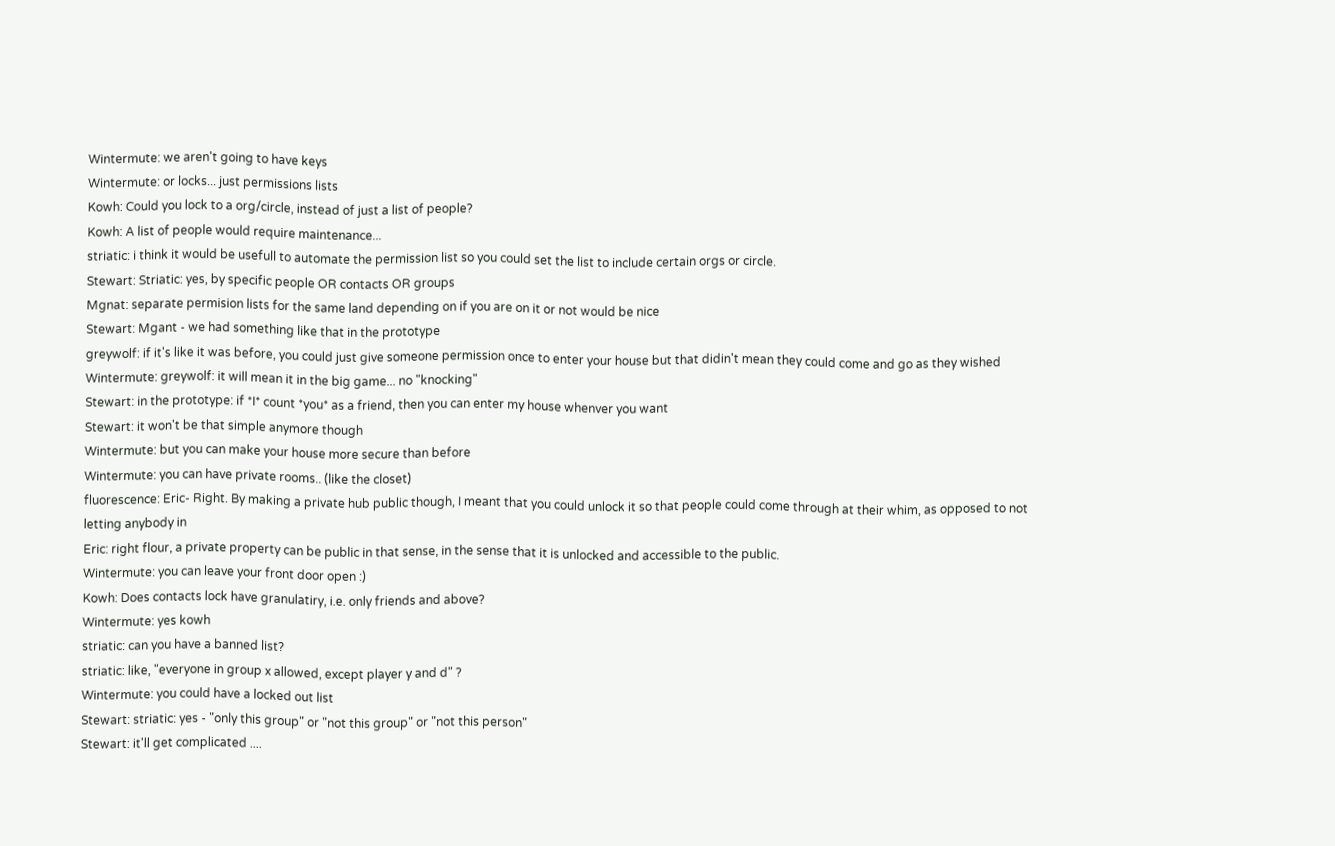Wintermute: we aren't going to have keys
Wintermute: or locks... just permissions lists
Kowh: Could you lock to a org/circle, instead of just a list of people?
Kowh: A list of people would require maintenance...
striatic: i think it would be usefull to automate the permission list so you could set the list to include certain orgs or circle.
Stewart: Striatic: yes, by specific people OR contacts OR groups
Mgnat: separate permision lists for the same land depending on if you are on it or not would be nice
Stewart: Mgant - we had something like that in the prototype
greywolf: if it's like it was before, you could just give someone permission once to enter your house but that didin't mean they could come and go as they wished
Wintermute: greywolf: it will mean it in the big game... no "knocking"
Stewart: in the prototype: if *I* count *you* as a friend, then you can enter my house whenver you want
Stewart: it won't be that simple anymore though
Wintermute: but you can make your house more secure than before
Wintermute: you can have private rooms.. (like the closet)
fluorescence: Eric- Right. By making a private hub public though, I meant that you could unlock it so that people could come through at their whim, as opposed to not letting anybody in
Eric: right flour, a private property can be public in that sense, in the sense that it is unlocked and accessible to the public.
Wintermute: you can leave your front door open :)
Kowh: Does contacts lock have granulatiry, i.e. only friends and above?
Wintermute: yes kowh
striatic: can you have a banned list?
striatic: like, "everyone in group x allowed, except player y and d" ?
Wintermute: you could have a locked out list
Stewart: striatic: yes - "only this group" or "not this group" or "not this person"
Stewart: it'll get complicated ....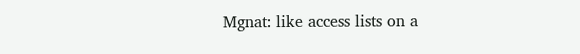Mgnat: like access lists on a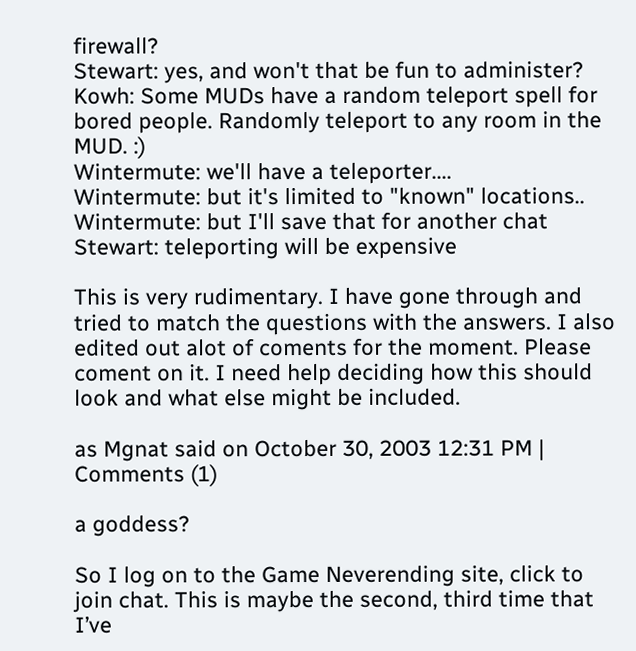firewall?
Stewart: yes, and won't that be fun to administer?
Kowh: Some MUDs have a random teleport spell for bored people. Randomly teleport to any room in the MUD. :)
Wintermute: we'll have a teleporter....
Wintermute: but it's limited to "known" locations..
Wintermute: but I'll save that for another chat
Stewart: teleporting will be expensive

This is very rudimentary. I have gone through and tried to match the questions with the answers. I also edited out alot of coments for the moment. Please coment on it. I need help deciding how this should look and what else might be included.

as Mgnat said on October 30, 2003 12:31 PM | Comments (1)

a goddess?

So I log on to the Game Neverending site, click to join chat. This is maybe the second, third time that I’ve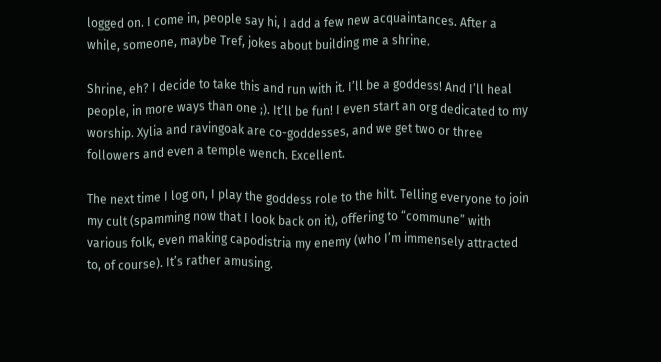logged on. I come in, people say hi, I add a few new acquaintances. After a while, someone, maybe Tref, jokes about building me a shrine.

Shrine, eh? I decide to take this and run with it. I’ll be a goddess! And I’ll heal people, in more ways than one ;). It’ll be fun! I even start an org dedicated to my worship. Xylia and ravingoak are co-goddesses, and we get two or three followers and even a temple wench. Excellent.

The next time I log on, I play the goddess role to the hilt. Telling everyone to join my cult (spamming now that I look back on it), offering to “commune” with various folk, even making capodistria my enemy (who I’m immensely attracted to, of course). It’s rather amusing.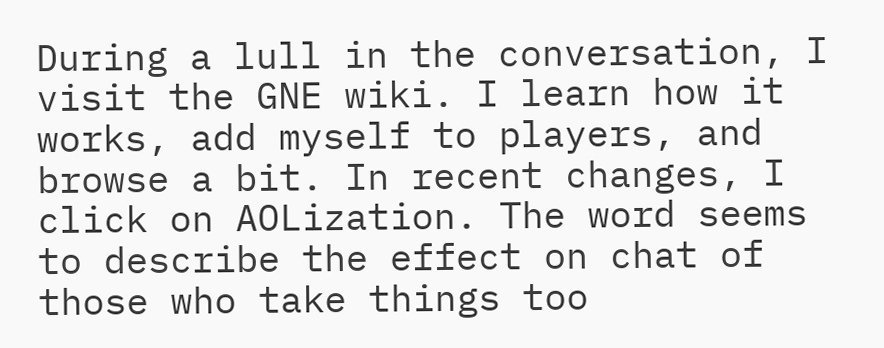During a lull in the conversation, I visit the GNE wiki. I learn how it works, add myself to players, and browse a bit. In recent changes, I click on AOLization. The word seems to describe the effect on chat of those who take things too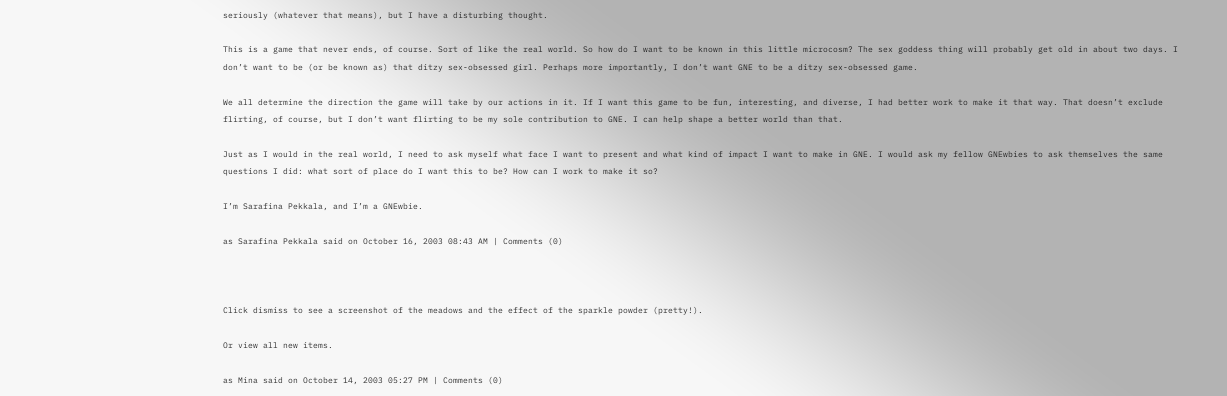seriously (whatever that means), but I have a disturbing thought.

This is a game that never ends, of course. Sort of like the real world. So how do I want to be known in this little microcosm? The sex goddess thing will probably get old in about two days. I don’t want to be (or be known as) that ditzy sex-obsessed girl. Perhaps more importantly, I don’t want GNE to be a ditzy sex-obsessed game.

We all determine the direction the game will take by our actions in it. If I want this game to be fun, interesting, and diverse, I had better work to make it that way. That doesn’t exclude flirting, of course, but I don’t want flirting to be my sole contribution to GNE. I can help shape a better world than that.

Just as I would in the real world, I need to ask myself what face I want to present and what kind of impact I want to make in GNE. I would ask my fellow GNEwbies to ask themselves the same questions I did: what sort of place do I want this to be? How can I work to make it so?

I’m Sarafina Pekkala, and I’m a GNEwbie.

as Sarafina Pekkala said on October 16, 2003 08:43 AM | Comments (0)



Click dismiss to see a screenshot of the meadows and the effect of the sparkle powder (pretty!).

Or view all new items.

as Mina said on October 14, 2003 05:27 PM | Comments (0)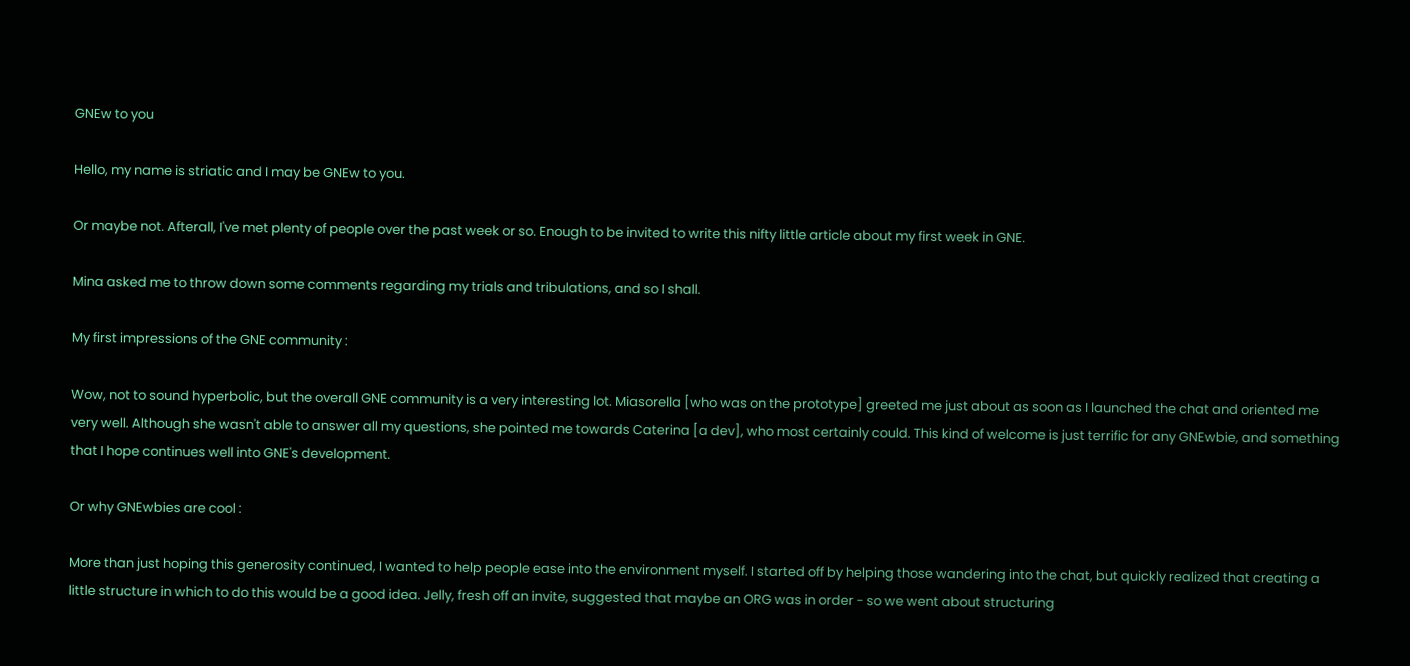GNEw to you

Hello, my name is striatic and I may be GNEw to you.

Or maybe not. Afterall, I've met plenty of people over the past week or so. Enough to be invited to write this nifty little article about my first week in GNE.

Mina asked me to throw down some comments regarding my trials and tribulations, and so I shall.

My first impressions of the GNE community :

Wow, not to sound hyperbolic, but the overall GNE community is a very interesting lot. Miasorella [who was on the prototype] greeted me just about as soon as I launched the chat and oriented me very well. Although she wasn't able to answer all my questions, she pointed me towards Caterina [a dev], who most certainly could. This kind of welcome is just terrific for any GNEwbie, and something that I hope continues well into GNE's development.

Or why GNEwbies are cool :

More than just hoping this generosity continued, I wanted to help people ease into the environment myself. I started off by helping those wandering into the chat, but quickly realized that creating a little structure in which to do this would be a good idea. Jelly, fresh off an invite, suggested that maybe an ORG was in order - so we went about structuring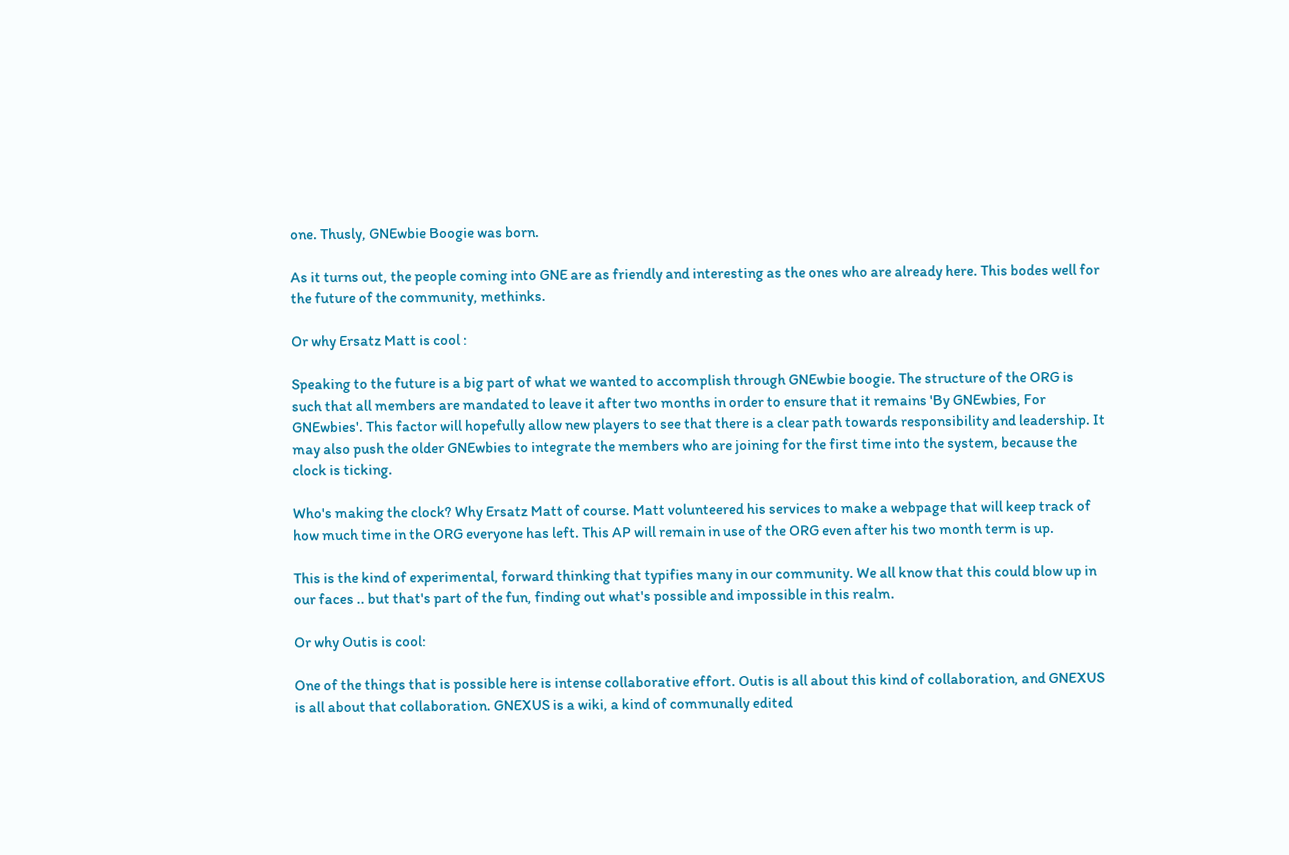one. Thusly, GNEwbie Boogie was born.

As it turns out, the people coming into GNE are as friendly and interesting as the ones who are already here. This bodes well for the future of the community, methinks.

Or why Ersatz Matt is cool :

Speaking to the future is a big part of what we wanted to accomplish through GNEwbie boogie. The structure of the ORG is such that all members are mandated to leave it after two months in order to ensure that it remains 'By GNEwbies, For GNEwbies'. This factor will hopefully allow new players to see that there is a clear path towards responsibility and leadership. It may also push the older GNEwbies to integrate the members who are joining for the first time into the system, because the clock is ticking.

Who's making the clock? Why Ersatz Matt of course. Matt volunteered his services to make a webpage that will keep track of how much time in the ORG everyone has left. This AP will remain in use of the ORG even after his two month term is up.

This is the kind of experimental, forward thinking that typifies many in our community. We all know that this could blow up in our faces .. but that's part of the fun, finding out what's possible and impossible in this realm.

Or why Outis is cool:

One of the things that is possible here is intense collaborative effort. Outis is all about this kind of collaboration, and GNEXUS is all about that collaboration. GNEXUS is a wiki, a kind of communally edited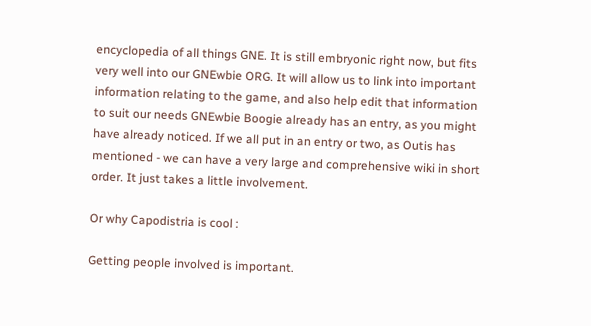encyclopedia of all things GNE. It is still embryonic right now, but fits very well into our GNEwbie ORG. It will allow us to link into important information relating to the game, and also help edit that information to suit our needs GNEwbie Boogie already has an entry, as you might have already noticed. If we all put in an entry or two, as Outis has mentioned - we can have a very large and comprehensive wiki in short order. It just takes a little involvement.

Or why Capodistria is cool :

Getting people involved is important.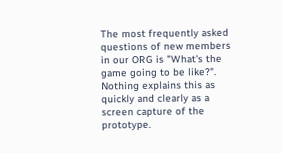The most frequently asked questions of new members in our ORG is "What's the game going to be like?". Nothing explains this as quickly and clearly as a screen capture of the prototype.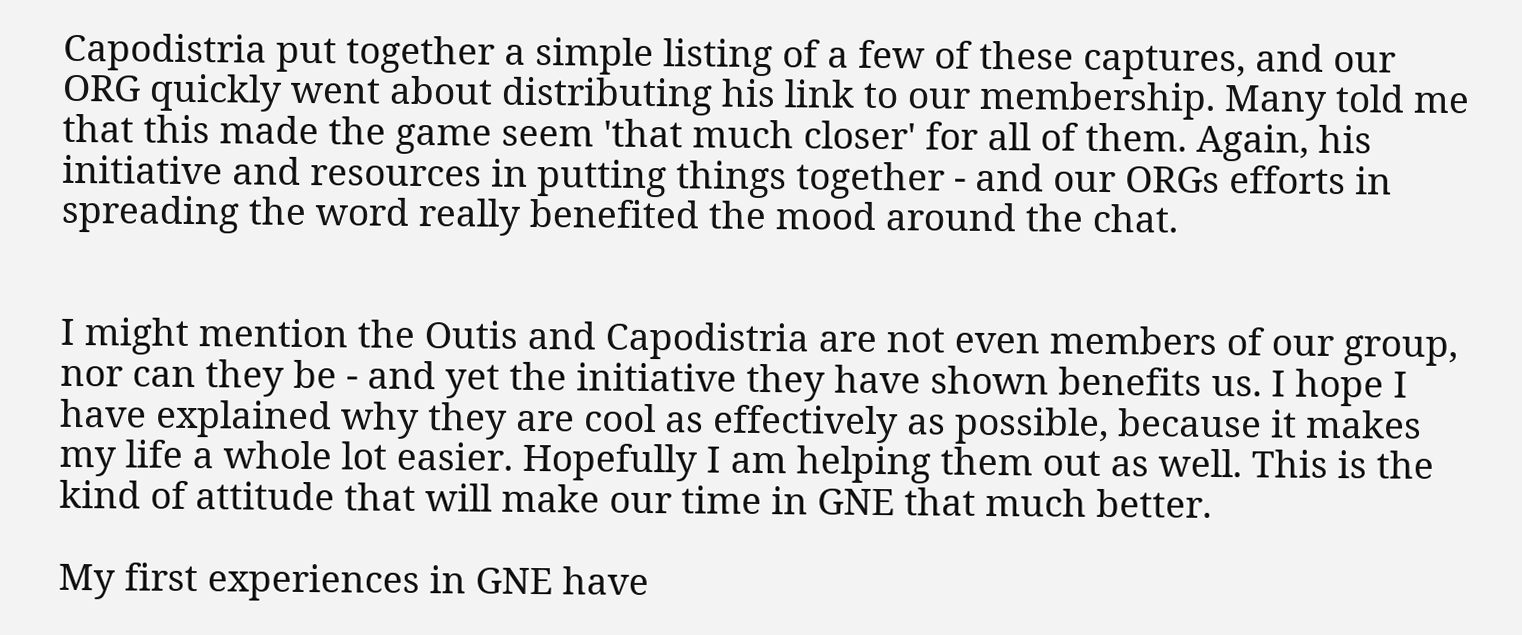Capodistria put together a simple listing of a few of these captures, and our ORG quickly went about distributing his link to our membership. Many told me that this made the game seem 'that much closer' for all of them. Again, his initiative and resources in putting things together - and our ORGs efforts in spreading the word really benefited the mood around the chat.


I might mention the Outis and Capodistria are not even members of our group, nor can they be - and yet the initiative they have shown benefits us. I hope I have explained why they are cool as effectively as possible, because it makes my life a whole lot easier. Hopefully I am helping them out as well. This is the kind of attitude that will make our time in GNE that much better.

My first experiences in GNE have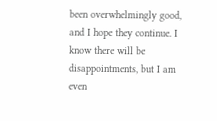been overwhelmingly good, and I hope they continue. I know there will be disappointments, but I am even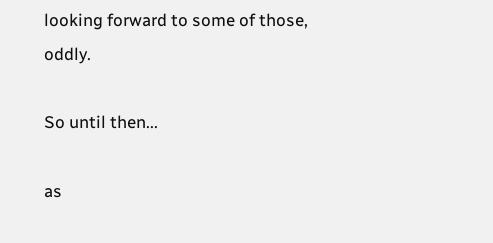looking forward to some of those, oddly.

So until then...

as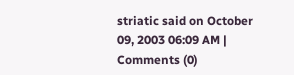striatic said on October 09, 2003 06:09 AM | Comments (0)